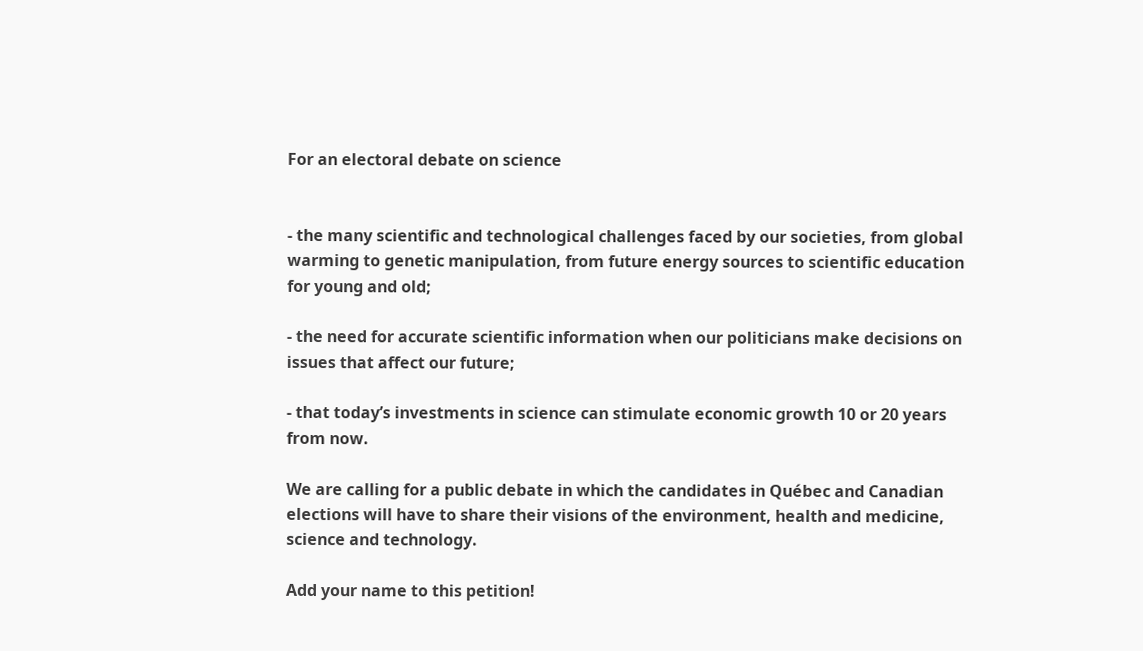For an electoral debate on science


- the many scientific and technological challenges faced by our societies, from global warming to genetic manipulation, from future energy sources to scientific education for young and old;

- the need for accurate scientific information when our politicians make decisions on issues that affect our future;

- that today’s investments in science can stimulate economic growth 10 or 20 years from now.

We are calling for a public debate in which the candidates in Québec and Canadian elections will have to share their visions of the environment, health and medicine, science and technology.

Add your name to this petition!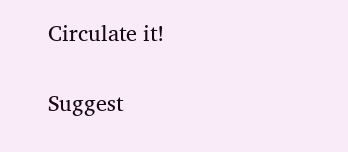Circulate it!

Suggest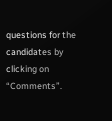questions for the candidates by clicking on “Comments”.